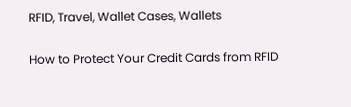RFID, Travel, Wallet Cases, Wallets

How to Protect Your Credit Cards from RFID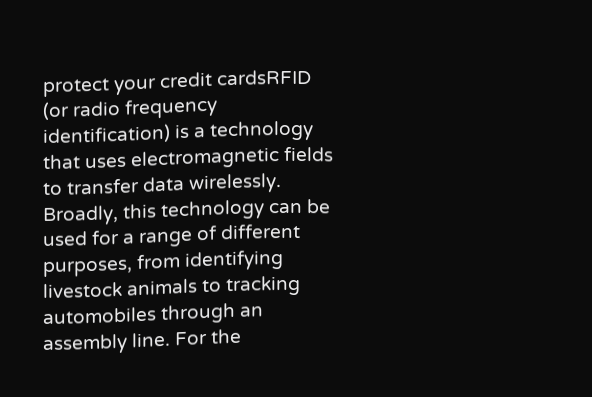protect your credit cardsRFID (or radio frequency identification) is a technology that uses electromagnetic fields to transfer data wirelessly. Broadly, this technology can be used for a range of different purposes, from identifying livestock animals to tracking automobiles through an assembly line. For the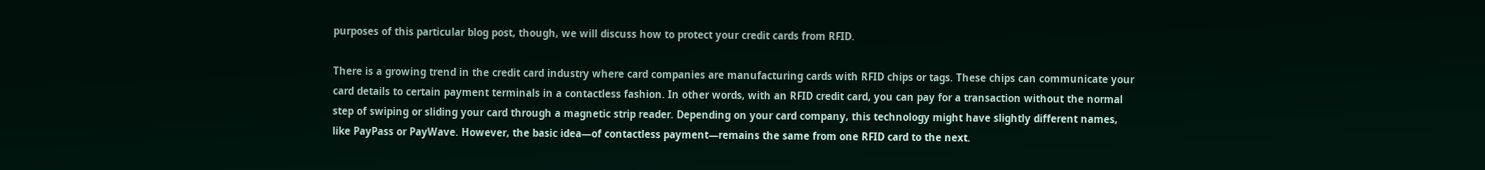purposes of this particular blog post, though, we will discuss how to protect your credit cards from RFID.

There is a growing trend in the credit card industry where card companies are manufacturing cards with RFID chips or tags. These chips can communicate your card details to certain payment terminals in a contactless fashion. In other words, with an RFID credit card, you can pay for a transaction without the normal step of swiping or sliding your card through a magnetic strip reader. Depending on your card company, this technology might have slightly different names, like PayPass or PayWave. However, the basic idea—of contactless payment—remains the same from one RFID card to the next.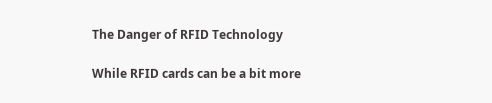The Danger of RFID Technology

While RFID cards can be a bit more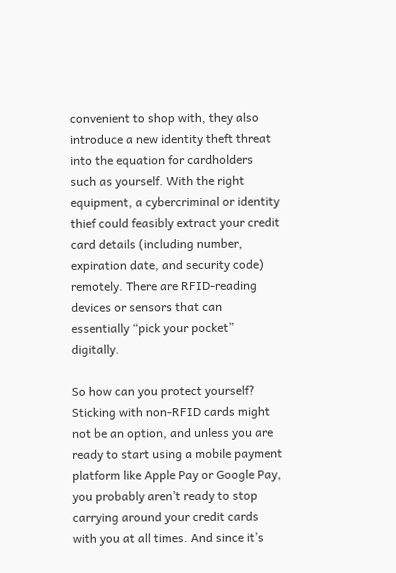convenient to shop with, they also introduce a new identity theft threat into the equation for cardholders such as yourself. With the right equipment, a cybercriminal or identity thief could feasibly extract your credit card details (including number, expiration date, and security code) remotely. There are RFID-reading devices or sensors that can essentially “pick your pocket” digitally.

So how can you protect yourself? Sticking with non-RFID cards might not be an option, and unless you are ready to start using a mobile payment platform like Apple Pay or Google Pay, you probably aren’t ready to stop carrying around your credit cards with you at all times. And since it’s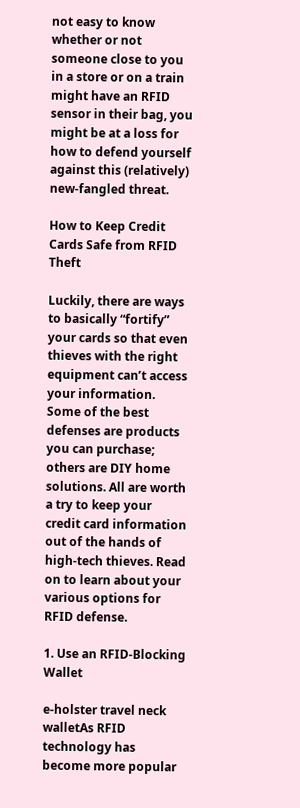not easy to know whether or not someone close to you in a store or on a train might have an RFID sensor in their bag, you might be at a loss for how to defend yourself against this (relatively) new-fangled threat.

How to Keep Credit Cards Safe from RFID Theft

Luckily, there are ways to basically “fortify” your cards so that even thieves with the right equipment can’t access your information. Some of the best defenses are products you can purchase; others are DIY home solutions. All are worth a try to keep your credit card information out of the hands of high-tech thieves. Read on to learn about your various options for RFID defense.

1. Use an RFID-Blocking Wallet

e-holster travel neck walletAs RFID technology has become more popular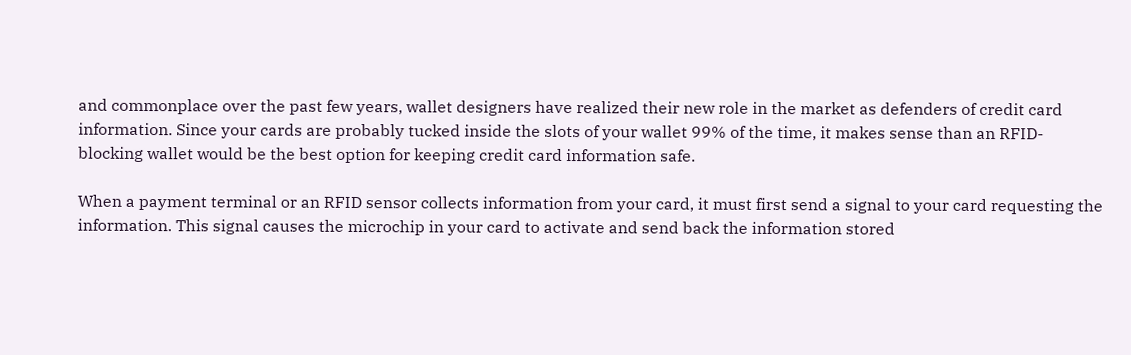and commonplace over the past few years, wallet designers have realized their new role in the market as defenders of credit card information. Since your cards are probably tucked inside the slots of your wallet 99% of the time, it makes sense than an RFID-blocking wallet would be the best option for keeping credit card information safe.

When a payment terminal or an RFID sensor collects information from your card, it must first send a signal to your card requesting the information. This signal causes the microchip in your card to activate and send back the information stored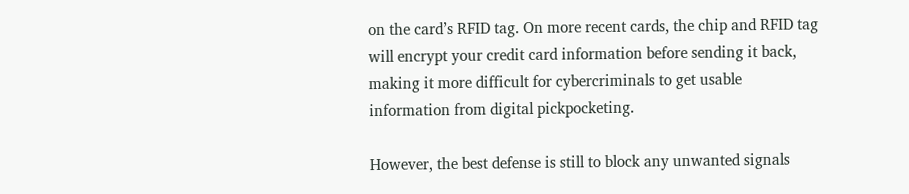on the card’s RFID tag. On more recent cards, the chip and RFID tag will encrypt your credit card information before sending it back, making it more difficult for cybercriminals to get usable information from digital pickpocketing.

However, the best defense is still to block any unwanted signals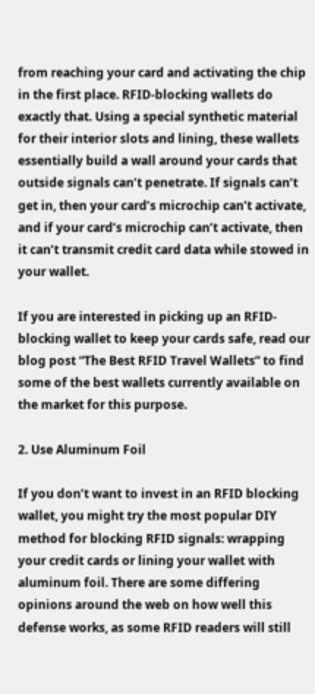from reaching your card and activating the chip in the first place. RFID-blocking wallets do exactly that. Using a special synthetic material for their interior slots and lining, these wallets essentially build a wall around your cards that outside signals can’t penetrate. If signals can’t get in, then your card’s microchip can’t activate, and if your card’s microchip can’t activate, then it can’t transmit credit card data while stowed in your wallet.

If you are interested in picking up an RFID-blocking wallet to keep your cards safe, read our blog post “The Best RFID Travel Wallets” to find some of the best wallets currently available on the market for this purpose.

2. Use Aluminum Foil

If you don’t want to invest in an RFID blocking wallet, you might try the most popular DIY method for blocking RFID signals: wrapping your credit cards or lining your wallet with aluminum foil. There are some differing opinions around the web on how well this defense works, as some RFID readers will still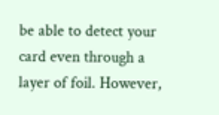be able to detect your card even through a layer of foil. However,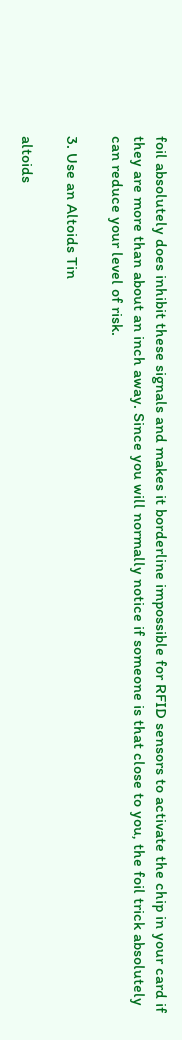foil absolutely does inhibit these signals and makes it borderline impossible for RFID sensors to activate the chip in your card if they are more than about an inch away. Since you will normally notice if someone is that close to you, the foil trick absolutely can reduce your level of risk.

3. Use an Altoids Tin

altoids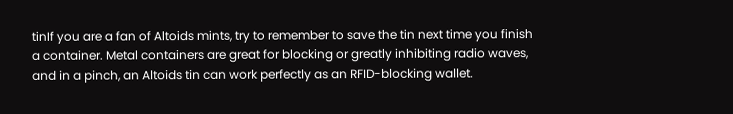tinIf you are a fan of Altoids mints, try to remember to save the tin next time you finish a container. Metal containers are great for blocking or greatly inhibiting radio waves, and in a pinch, an Altoids tin can work perfectly as an RFID-blocking wallet.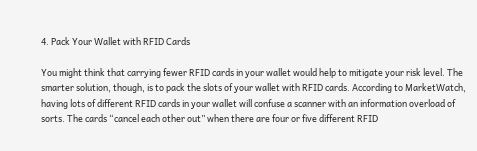4. Pack Your Wallet with RFID Cards

You might think that carrying fewer RFID cards in your wallet would help to mitigate your risk level. The smarter solution, though, is to pack the slots of your wallet with RFID cards. According to MarketWatch, having lots of different RFID cards in your wallet will confuse a scanner with an information overload of sorts. The cards “cancel each other out” when there are four or five different RFID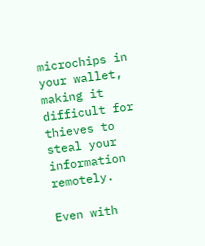microchips in your wallet, making it difficult for thieves to steal your information remotely.

Even with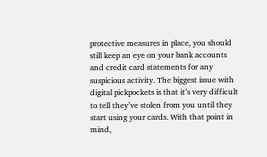protective measures in place, you should still keep an eye on your bank accounts and credit card statements for any suspicious activity. The biggest issue with digital pickpockets is that it’s very difficult to tell they’ve stolen from you until they start using your cards. With that point in mind,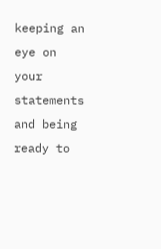keeping an eye on your statements and being ready to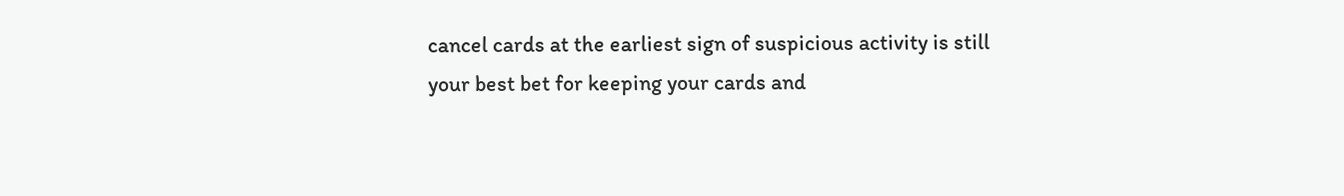cancel cards at the earliest sign of suspicious activity is still your best bet for keeping your cards and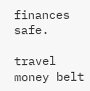finances safe.

travel money belt